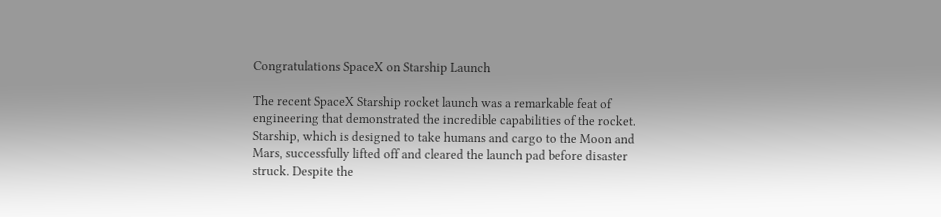Congratulations SpaceX on Starship Launch

The recent SpaceX Starship rocket launch was a remarkable feat of engineering that demonstrated the incredible capabilities of the rocket. Starship, which is designed to take humans and cargo to the Moon and Mars, successfully lifted off and cleared the launch pad before disaster struck. Despite the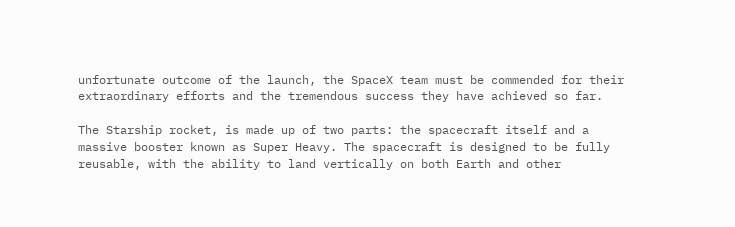unfortunate outcome of the launch, the SpaceX team must be commended for their extraordinary efforts and the tremendous success they have achieved so far.

The Starship rocket, is made up of two parts: the spacecraft itself and a massive booster known as Super Heavy. The spacecraft is designed to be fully reusable, with the ability to land vertically on both Earth and other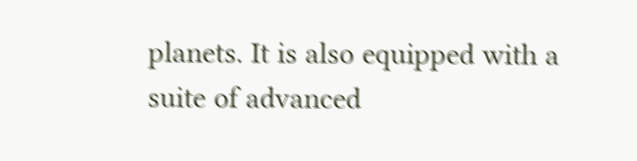planets. It is also equipped with a suite of advanced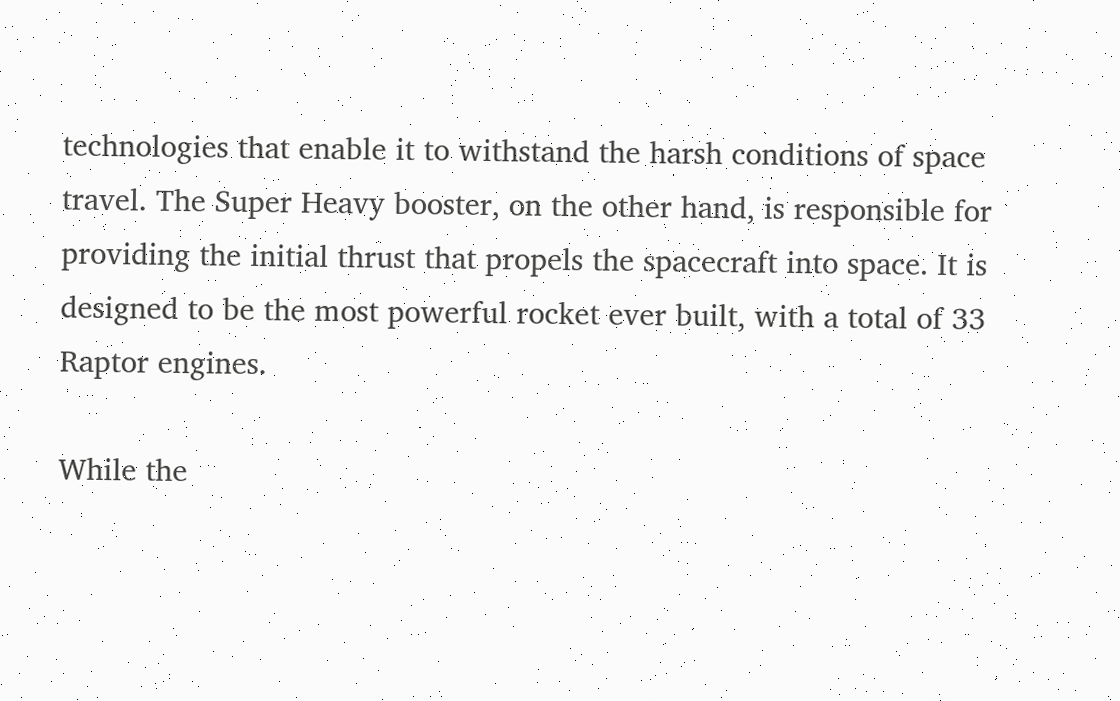technologies that enable it to withstand the harsh conditions of space travel. The Super Heavy booster, on the other hand, is responsible for providing the initial thrust that propels the spacecraft into space. It is designed to be the most powerful rocket ever built, with a total of 33 Raptor engines.

While the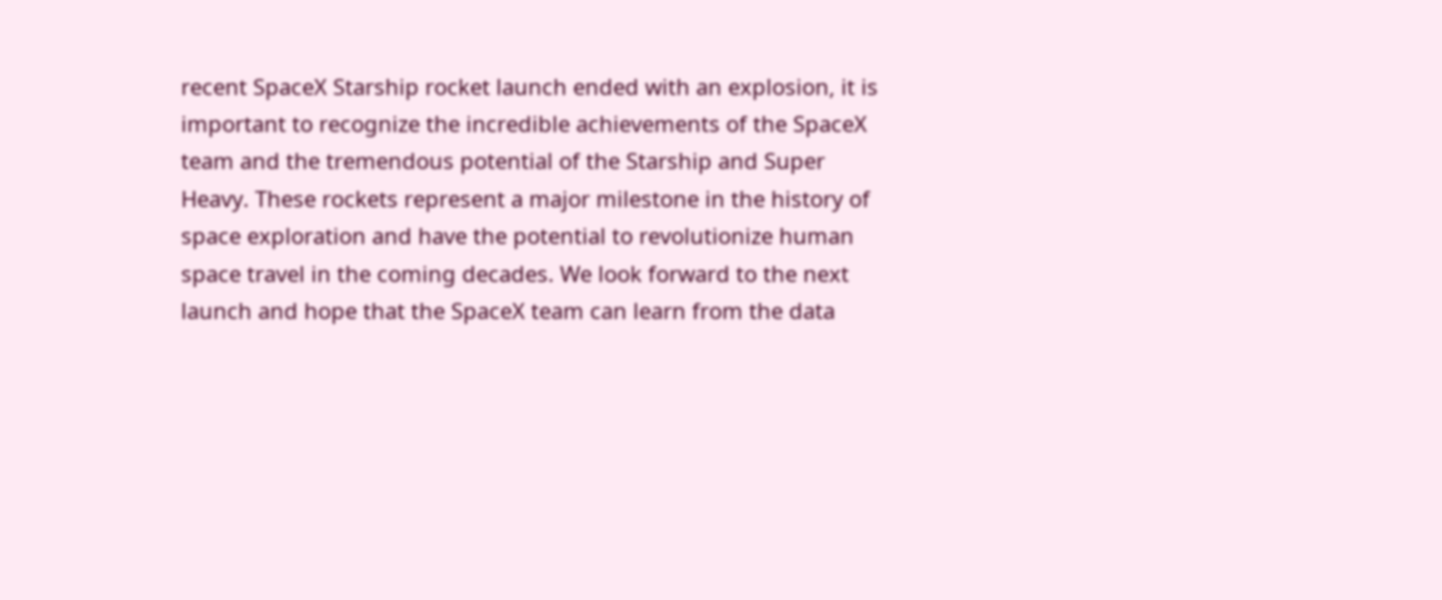recent SpaceX Starship rocket launch ended with an explosion, it is important to recognize the incredible achievements of the SpaceX team and the tremendous potential of the Starship and Super Heavy. These rockets represent a major milestone in the history of space exploration and have the potential to revolutionize human space travel in the coming decades. We look forward to the next launch and hope that the SpaceX team can learn from the data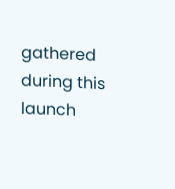gathered during this launch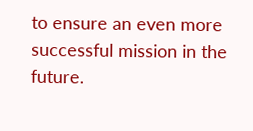to ensure an even more successful mission in the future.